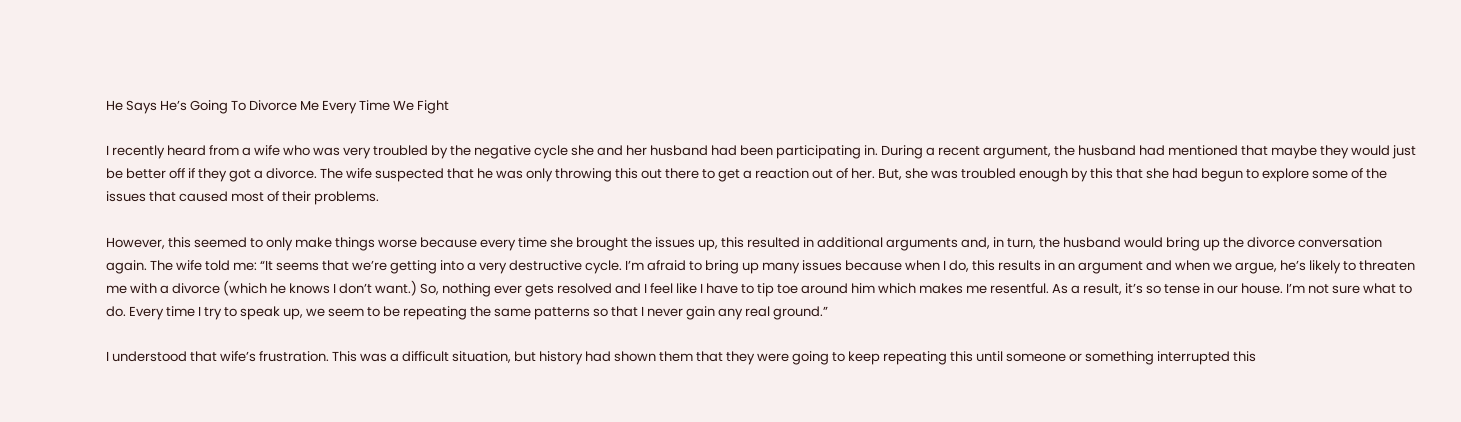He Says He’s Going To Divorce Me Every Time We Fight

I recently heard from a wife who was very troubled by the negative cycle she and her husband had been participating in. During a recent argument, the husband had mentioned that maybe they would just be better off if they got a divorce. The wife suspected that he was only throwing this out there to get a reaction out of her. But, she was troubled enough by this that she had begun to explore some of the issues that caused most of their problems.

However, this seemed to only make things worse because every time she brought the issues up, this resulted in additional arguments and, in turn, the husband would bring up the divorce conversation again. The wife told me: “It seems that we’re getting into a very destructive cycle. I’m afraid to bring up many issues because when I do, this results in an argument and when we argue, he’s likely to threaten me with a divorce (which he knows I don’t want.) So, nothing ever gets resolved and I feel like I have to tip toe around him which makes me resentful. As a result, it’s so tense in our house. I’m not sure what to do. Every time I try to speak up, we seem to be repeating the same patterns so that I never gain any real ground.”

I understood that wife’s frustration. This was a difficult situation, but history had shown them that they were going to keep repeating this until someone or something interrupted this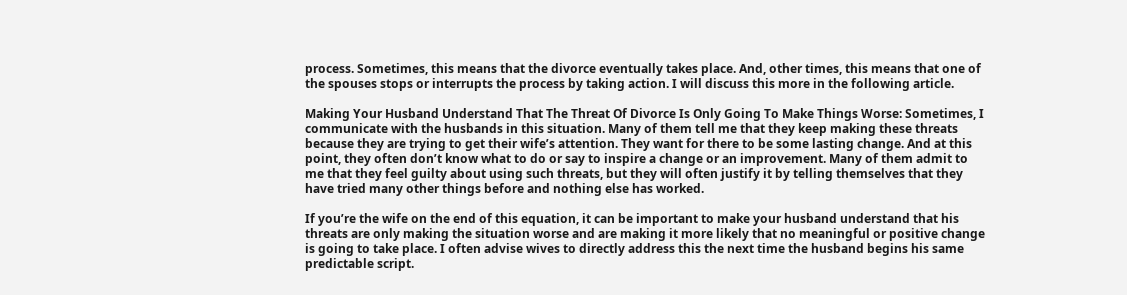process. Sometimes, this means that the divorce eventually takes place. And, other times, this means that one of the spouses stops or interrupts the process by taking action. I will discuss this more in the following article.

Making Your Husband Understand That The Threat Of Divorce Is Only Going To Make Things Worse: Sometimes, I communicate with the husbands in this situation. Many of them tell me that they keep making these threats because they are trying to get their wife’s attention. They want for there to be some lasting change. And at this point, they often don’t know what to do or say to inspire a change or an improvement. Many of them admit to me that they feel guilty about using such threats, but they will often justify it by telling themselves that they have tried many other things before and nothing else has worked.

If you’re the wife on the end of this equation, it can be important to make your husband understand that his threats are only making the situation worse and are making it more likely that no meaningful or positive change is going to take place. I often advise wives to directly address this the next time the husband begins his same predictable script.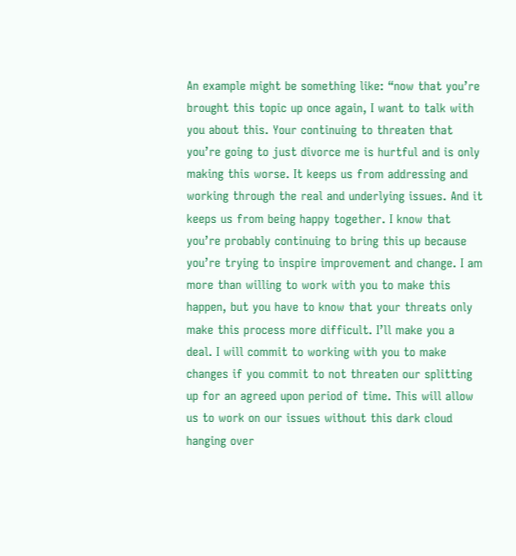An example might be something like: “now that you’re brought this topic up once again, I want to talk with you about this. Your continuing to threaten that you’re going to just divorce me is hurtful and is only making this worse. It keeps us from addressing and working through the real and underlying issues. And it keeps us from being happy together. I know that you’re probably continuing to bring this up because you’re trying to inspire improvement and change. I am more than willing to work with you to make this happen, but you have to know that your threats only make this process more difficult. I’ll make you a deal. I will commit to working with you to make changes if you commit to not threaten our splitting up for an agreed upon period of time. This will allow us to work on our issues without this dark cloud hanging over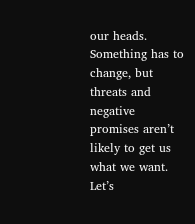our heads. Something has to change, but threats and negative promises aren’t likely to get us what we want. Let’s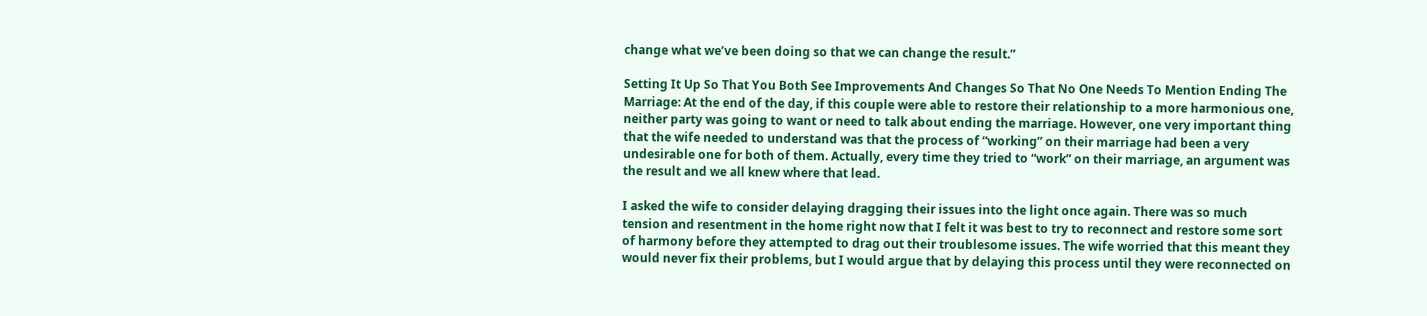change what we’ve been doing so that we can change the result.”

Setting It Up So That You Both See Improvements And Changes So That No One Needs To Mention Ending The Marriage: At the end of the day, if this couple were able to restore their relationship to a more harmonious one, neither party was going to want or need to talk about ending the marriage. However, one very important thing that the wife needed to understand was that the process of “working” on their marriage had been a very undesirable one for both of them. Actually, every time they tried to “work” on their marriage, an argument was the result and we all knew where that lead.

I asked the wife to consider delaying dragging their issues into the light once again. There was so much tension and resentment in the home right now that I felt it was best to try to reconnect and restore some sort of harmony before they attempted to drag out their troublesome issues. The wife worried that this meant they would never fix their problems, but I would argue that by delaying this process until they were reconnected on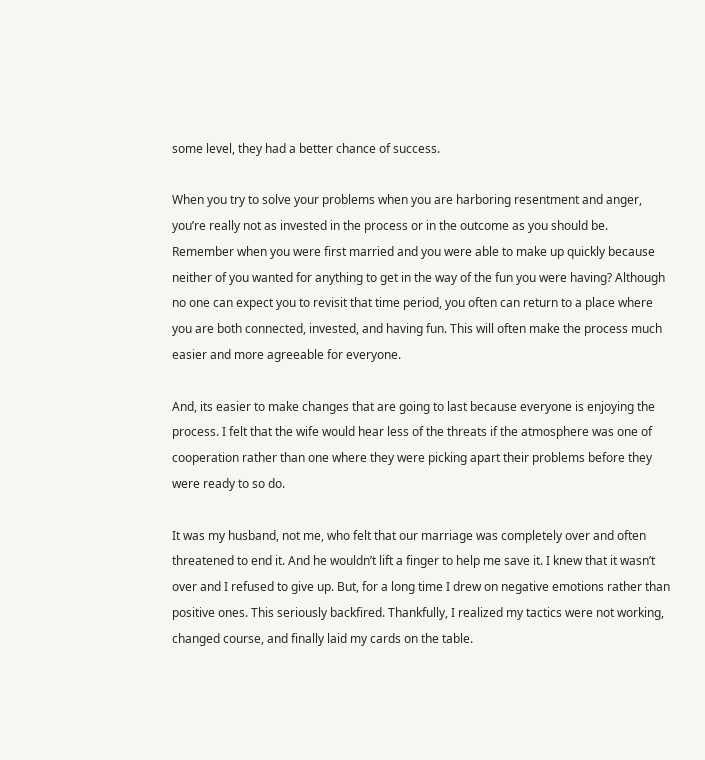some level, they had a better chance of success.

When you try to solve your problems when you are harboring resentment and anger, you’re really not as invested in the process or in the outcome as you should be. Remember when you were first married and you were able to make up quickly because neither of you wanted for anything to get in the way of the fun you were having? Although no one can expect you to revisit that time period, you often can return to a place where you are both connected, invested, and having fun. This will often make the process much easier and more agreeable for everyone.

And, its easier to make changes that are going to last because everyone is enjoying the process. I felt that the wife would hear less of the threats if the atmosphere was one of cooperation rather than one where they were picking apart their problems before they were ready to so do.

It was my husband, not me, who felt that our marriage was completely over and often threatened to end it. And he wouldn’t lift a finger to help me save it. I knew that it wasn’t over and I refused to give up. But, for a long time I drew on negative emotions rather than positive ones. This seriously backfired. Thankfully, I realized my tactics were not working, changed course, and finally laid my cards on the table.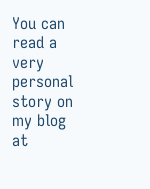You can read a very personal story on my blog at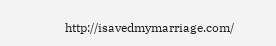http://isavedmymarriage.com/